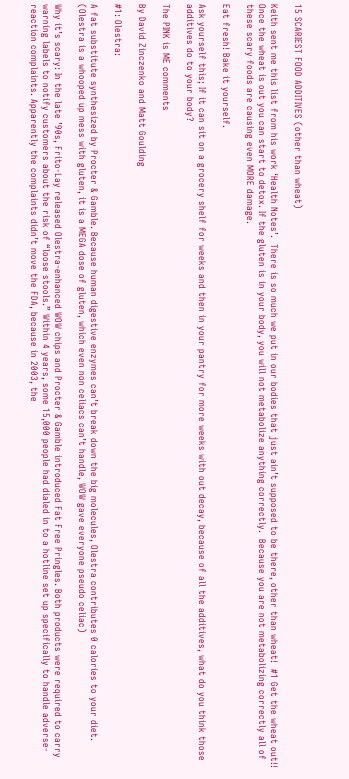15 SCARIEST FOOD ADDITIVES (other than wheat)

Keith sent me this list from his work ‘Health Notes’.  There is so much we put in our bodies that just ain’t supposed to be there, other than wheat!  #1 Get the wheat out!! Once the wheat is out you can start to detox. If the gluten is in your body, you will not metabolize anything correctly.  Because you are not metabolizing correctly all of these scary foods are causing even MORE damage.

Eat fresh! Bake it yourself.

Ask yourself this; If it can sit on a grocery shelf for weeks and then in your pantry for more weeks with out decay, because of all the additives, what do you think those additives do to your body?

The PINK is ME comments

By David Zinczenko and Matt Goulding

#1: Olestra:

A fat substitute synthesized by Procter & Gamble. Because human digestive enzymes can’t break down the big molecules, Olestra contributes 0 calories to your diet.   (Olestra is a whooped up mess with gluten, it is a MEGA dose of gluten, which even non celiacs can’t handle, WOW gave everyone pseudo celiac)

Why it’s scary: In the late ’90s, Frito-Lay released Olestra-enhanced WOW chips and Procter & Gamble introduced Fat Free Pringles. Both products were required to carry warning labels to notify customers about the risk of “loose stools.” Within 4 years, some 15,000 people had dialed in to a hotline set up specifically to handle adverse-reaction complaints. Apparently the complaints didn’t move the FDA, because in 2003, the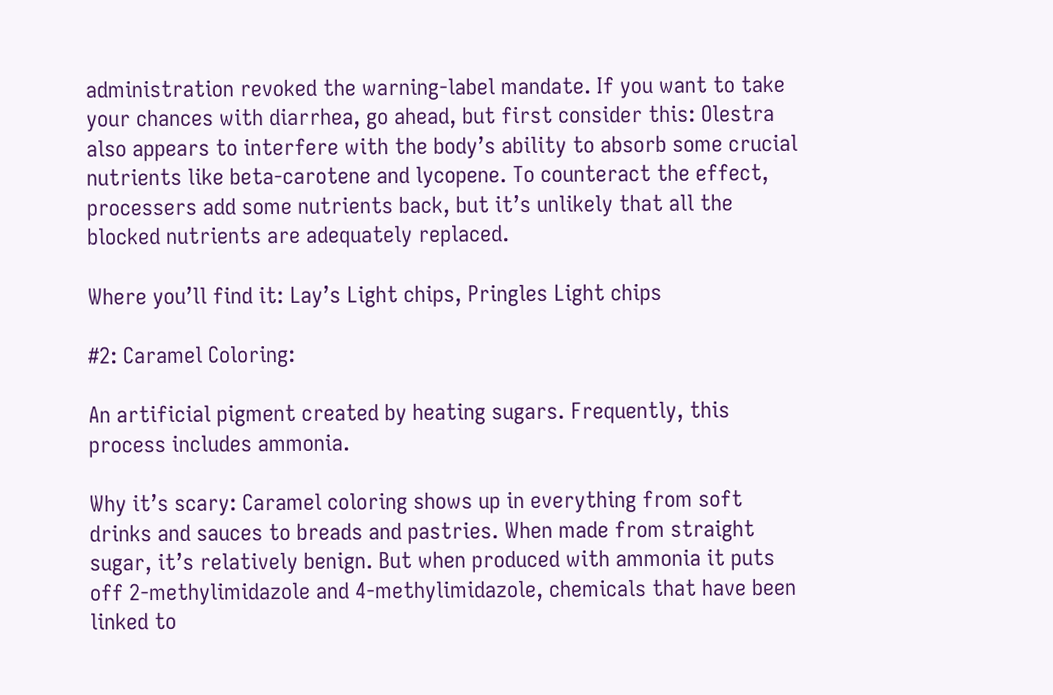administration revoked the warning-label mandate. If you want to take your chances with diarrhea, go ahead, but first consider this: Olestra also appears to interfere with the body’s ability to absorb some crucial nutrients like beta-carotene and lycopene. To counteract the effect, processers add some nutrients back, but it’s unlikely that all the blocked nutrients are adequately replaced.

Where you’ll find it: Lay’s Light chips, Pringles Light chips

#2: Caramel Coloring:

An artificial pigment created by heating sugars. Frequently, this process includes ammonia.

Why it’s scary: Caramel coloring shows up in everything from soft drinks and sauces to breads and pastries. When made from straight sugar, it’s relatively benign. But when produced with ammonia it puts off 2-methylimidazole and 4-methylimidazole, chemicals that have been linked to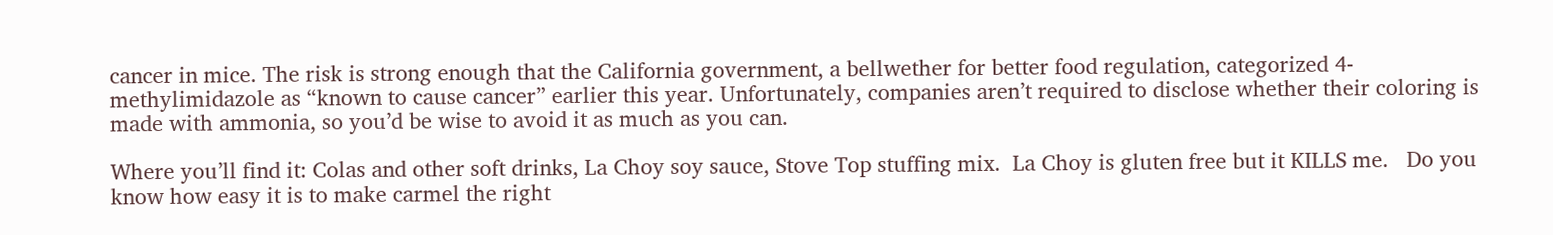cancer in mice. The risk is strong enough that the California government, a bellwether for better food regulation, categorized 4-methylimidazole as “known to cause cancer” earlier this year. Unfortunately, companies aren’t required to disclose whether their coloring is made with ammonia, so you’d be wise to avoid it as much as you can.

Where you’ll find it: Colas and other soft drinks, La Choy soy sauce, Stove Top stuffing mix.  La Choy is gluten free but it KILLS me.   Do you know how easy it is to make carmel the right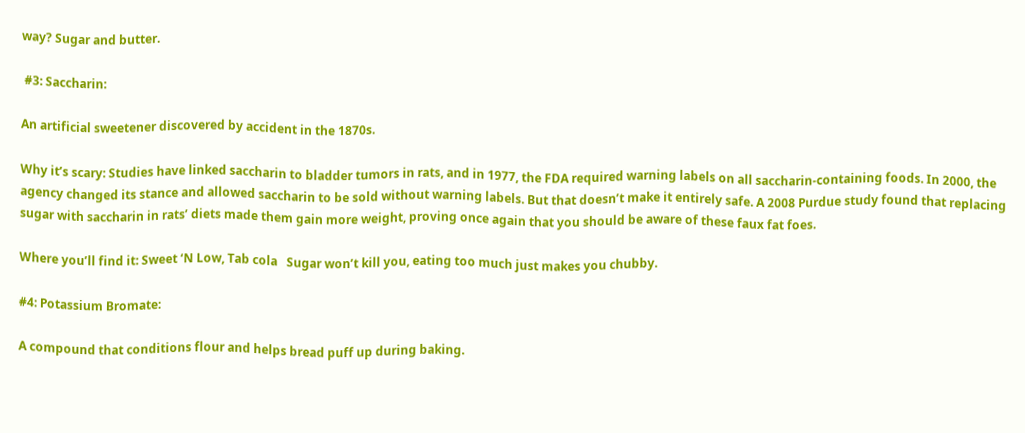way? Sugar and butter.

 #3: Saccharin:

An artificial sweetener discovered by accident in the 1870s.

Why it’s scary: Studies have linked saccharin to bladder tumors in rats, and in 1977, the FDA required warning labels on all saccharin-containing foods. In 2000, the agency changed its stance and allowed saccharin to be sold without warning labels. But that doesn’t make it entirely safe. A 2008 Purdue study found that replacing sugar with saccharin in rats’ diets made them gain more weight, proving once again that you should be aware of these faux fat foes.

Where you’ll find it: Sweet ‘N Low, Tab cola   Sugar won’t kill you, eating too much just makes you chubby.

#4: Potassium Bromate:

A compound that conditions flour and helps bread puff up during baking.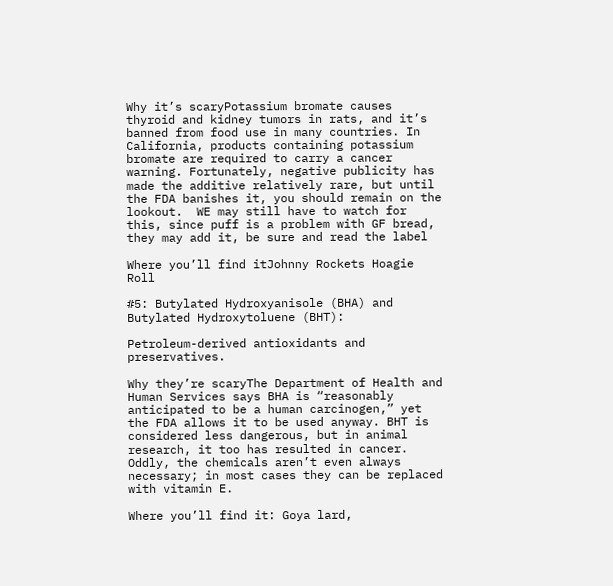Why it’s scaryPotassium bromate causes thyroid and kidney tumors in rats, and it’s banned from food use in many countries. In California, products containing potassium bromate are required to carry a cancer warning. Fortunately, negative publicity has made the additive relatively rare, but until the FDA banishes it, you should remain on the lookout.  WE may still have to watch for this, since puff is a problem with GF bread, they may add it, be sure and read the label

Where you’ll find itJohnny Rockets Hoagie Roll

#5: Butylated Hydroxyanisole (BHA) and Butylated Hydroxytoluene (BHT):

Petroleum-derived antioxidants and preservatives.

Why they’re scaryThe Department of Health and Human Services says BHA is “reasonably anticipated to be a human carcinogen,” yet the FDA allows it to be used anyway. BHT is considered less dangerous, but in animal research, it too has resulted in cancer. Oddly, the chemicals aren’t even always necessary; in most cases they can be replaced with vitamin E.

Where you’ll find it: Goya lard,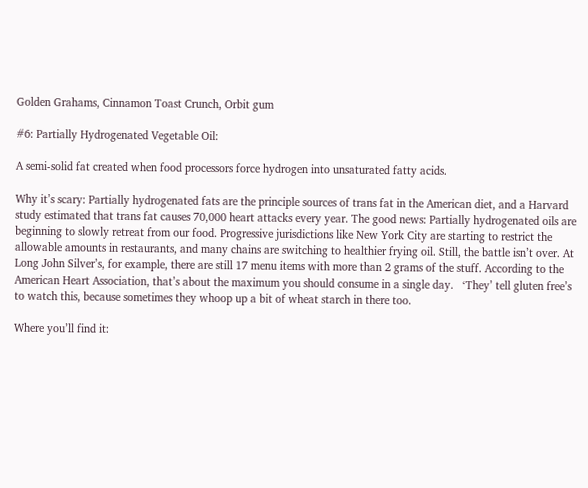Golden Grahams, Cinnamon Toast Crunch, Orbit gum

#6: Partially Hydrogenated Vegetable Oil:

A semi-solid fat created when food processors force hydrogen into unsaturated fatty acids.

Why it’s scary: Partially hydrogenated fats are the principle sources of trans fat in the American diet, and a Harvard study estimated that trans fat causes 70,000 heart attacks every year. The good news: Partially hydrogenated oils are beginning to slowly retreat from our food. Progressive jurisdictions like New York City are starting to restrict the allowable amounts in restaurants, and many chains are switching to healthier frying oil. Still, the battle isn’t over. At Long John Silver’s, for example, there are still 17 menu items with more than 2 grams of the stuff. According to the American Heart Association, that’s about the maximum you should consume in a single day.   ‘They’ tell gluten free’s to watch this, because sometimes they whoop up a bit of wheat starch in there too.

Where you’ll find it: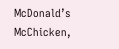McDonald’s McChicken,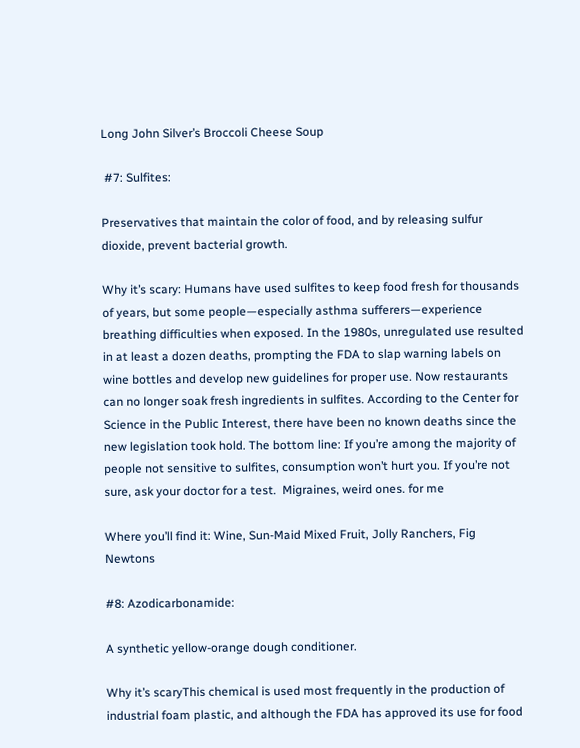Long John Silver’s Broccoli Cheese Soup

 #7: Sulfites:

Preservatives that maintain the color of food, and by releasing sulfur dioxide, prevent bacterial growth.

Why it’s scary: Humans have used sulfites to keep food fresh for thousands of years, but some people—especially asthma sufferers—experience breathing difficulties when exposed. In the 1980s, unregulated use resulted in at least a dozen deaths, prompting the FDA to slap warning labels on wine bottles and develop new guidelines for proper use. Now restaurants can no longer soak fresh ingredients in sulfites. According to the Center for Science in the Public Interest, there have been no known deaths since the new legislation took hold. The bottom line: If you’re among the majority of people not sensitive to sulfites, consumption won’t hurt you. If you’re not sure, ask your doctor for a test.  Migraines, weird ones. for me

Where you’ll find it: Wine, Sun-Maid Mixed Fruit, Jolly Ranchers, Fig Newtons

#8: Azodicarbonamide:

A synthetic yellow-orange dough conditioner.

Why it’s scaryThis chemical is used most frequently in the production of industrial foam plastic, and although the FDA has approved its use for food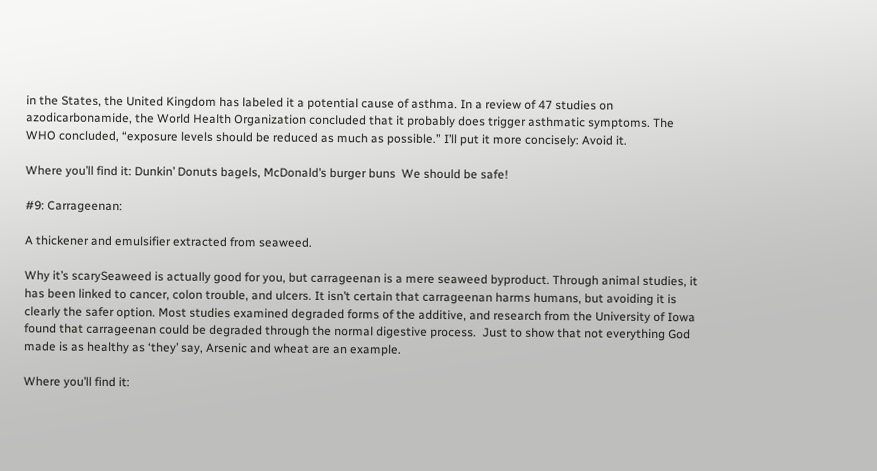in the States, the United Kingdom has labeled it a potential cause of asthma. In a review of 47 studies on azodicarbonamide, the World Health Organization concluded that it probably does trigger asthmatic symptoms. The WHO concluded, “exposure levels should be reduced as much as possible.” I’ll put it more concisely: Avoid it.

Where you’ll find it: Dunkin’ Donuts bagels, McDonald’s burger buns  We should be safe!

#9: Carrageenan:

A thickener and emulsifier extracted from seaweed.

Why it’s scarySeaweed is actually good for you, but carrageenan is a mere seaweed byproduct. Through animal studies, it has been linked to cancer, colon trouble, and ulcers. It isn’t certain that carrageenan harms humans, but avoiding it is clearly the safer option. Most studies examined degraded forms of the additive, and research from the University of Iowa found that carrageenan could be degraded through the normal digestive process.  Just to show that not everything God made is as healthy as ‘they’ say, Arsenic and wheat are an example.

Where you’ll find it: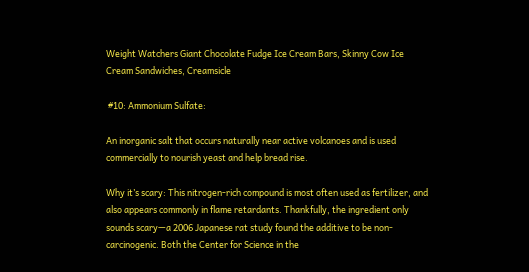Weight Watchers Giant Chocolate Fudge Ice Cream Bars, Skinny Cow Ice Cream Sandwiches, Creamsicle

 #10: Ammonium Sulfate:

An inorganic salt that occurs naturally near active volcanoes and is used commercially to nourish yeast and help bread rise.

Why it’s scary: This nitrogen-rich compound is most often used as fertilizer, and also appears commonly in flame retardants. Thankfully, the ingredient only sounds scary—a 2006 Japanese rat study found the additive to be non-carcinogenic. Both the Center for Science in the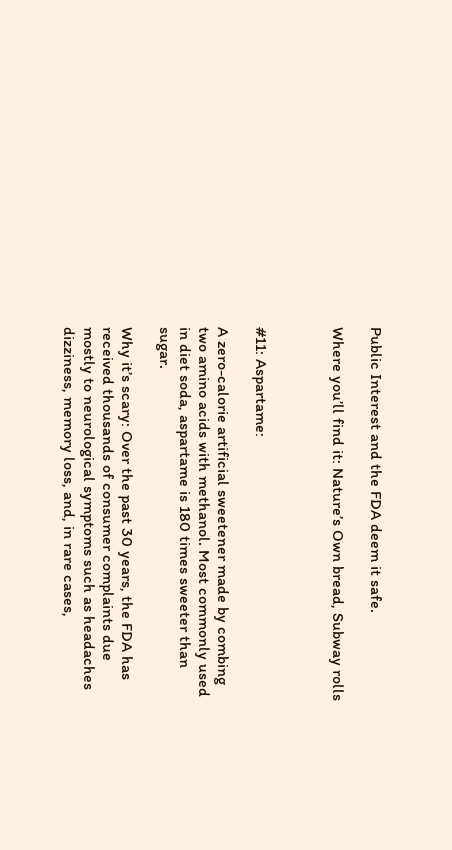Public Interest and the FDA deem it safe.

Where you’ll find it: Nature’s Own bread, Subway rolls



#11: Aspartame:

A zero-calorie artificial sweetener made by combing two amino acids with methanol. Most commonly used in diet soda, aspartame is 180 times sweeter than sugar.

Why it’s scary: Over the past 30 years, the FDA has received thousands of consumer complaints due mostly to neurological symptoms such as headaches dizziness, memory loss, and, in rare cases,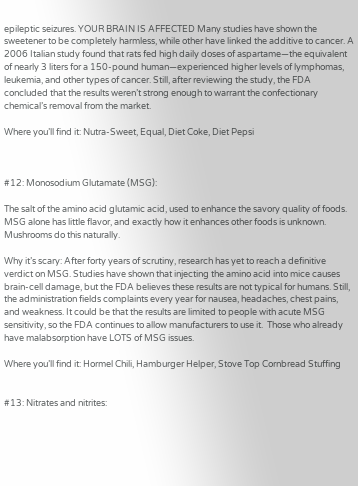epileptic seizures. YOUR BRAIN IS AFFECTED Many studies have shown the sweetener to be completely harmless, while other have linked the additive to cancer. A 2006 Italian study found that rats fed high daily doses of aspartame—the equivalent of nearly 3 liters for a 150-pound human—experienced higher levels of lymphomas, leukemia, and other types of cancer. Still, after reviewing the study, the FDA concluded that the results weren’t strong enough to warrant the confectionary chemical’s removal from the market.

Where you’ll find it: Nutra-Sweet, Equal, Diet Coke, Diet Pepsi



#12: Monosodium Glutamate (MSG):

The salt of the amino acid glutamic acid, used to enhance the savory quality of foods. MSG alone has little flavor, and exactly how it enhances other foods is unknown.  Mushrooms do this naturally.

Why it’s scary: After forty years of scrutiny, research has yet to reach a definitive verdict on MSG. Studies have shown that injecting the amino acid into mice causes brain-cell damage, but the FDA believes these results are not typical for humans. Still, the administration fields complaints every year for nausea, headaches, chest pains, and weakness. It could be that the results are limited to people with acute MSG sensitivity, so the FDA continues to allow manufacturers to use it.  Those who already have malabsorption have LOTS of MSG issues.

Where you’ll find it: Hormel Chili, Hamburger Helper, Stove Top Cornbread Stuffing


#13: Nitrates and nitrites: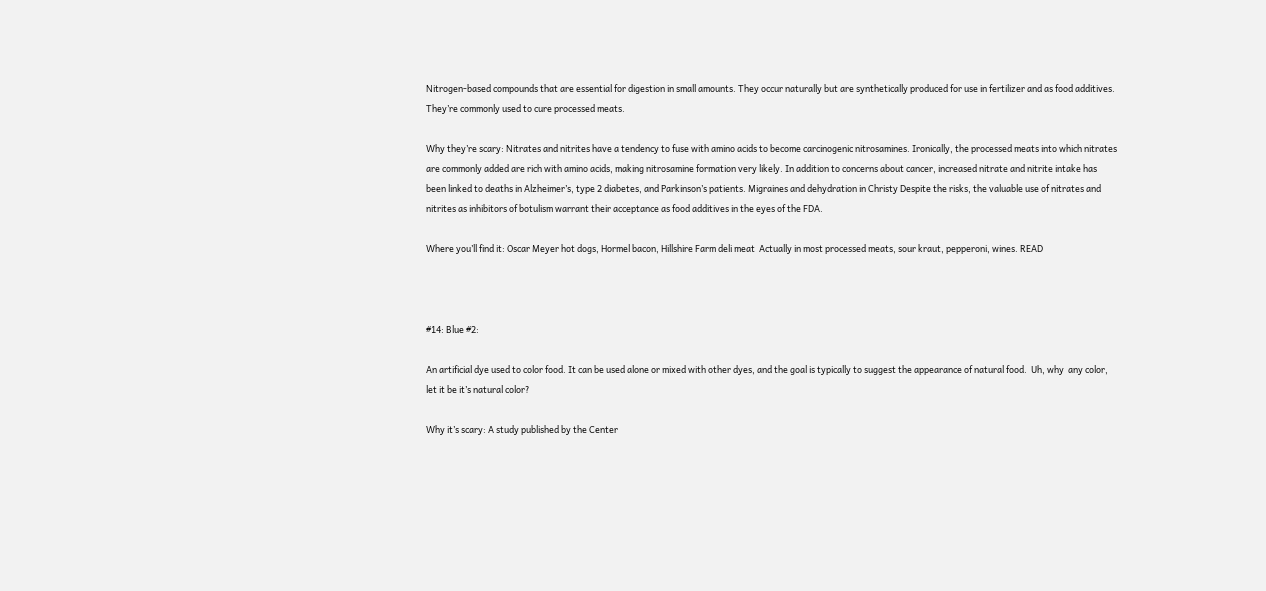Nitrogen-based compounds that are essential for digestion in small amounts. They occur naturally but are synthetically produced for use in fertilizer and as food additives. They’re commonly used to cure processed meats.

Why they’re scary: Nitrates and nitrites have a tendency to fuse with amino acids to become carcinogenic nitrosamines. Ironically, the processed meats into which nitrates are commonly added are rich with amino acids, making nitrosamine formation very likely. In addition to concerns about cancer, increased nitrate and nitrite intake has been linked to deaths in Alzheimer’s, type 2 diabetes, and Parkinson’s patients. Migraines and dehydration in Christy Despite the risks, the valuable use of nitrates and nitrites as inhibitors of botulism warrant their acceptance as food additives in the eyes of the FDA.

Where you’ll find it: Oscar Meyer hot dogs, Hormel bacon, Hillshire Farm deli meat  Actually in most processed meats, sour kraut, pepperoni, wines. READ



#14: Blue #2:

An artificial dye used to color food. It can be used alone or mixed with other dyes, and the goal is typically to suggest the appearance of natural food.  Uh, why  any color, let it be it’s natural color?

Why it’s scary: A study published by the Center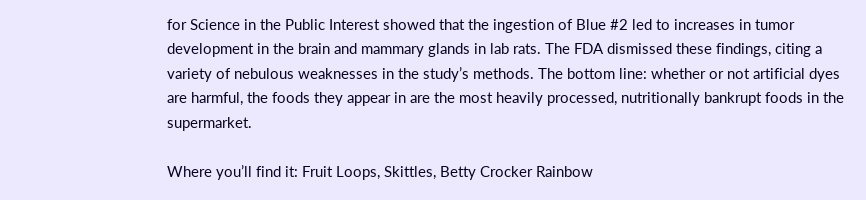for Science in the Public Interest showed that the ingestion of Blue #2 led to increases in tumor development in the brain and mammary glands in lab rats. The FDA dismissed these findings, citing a variety of nebulous weaknesses in the study’s methods. The bottom line: whether or not artificial dyes are harmful, the foods they appear in are the most heavily processed, nutritionally bankrupt foods in the supermarket.

Where you’ll find it: Fruit Loops, Skittles, Betty Crocker Rainbow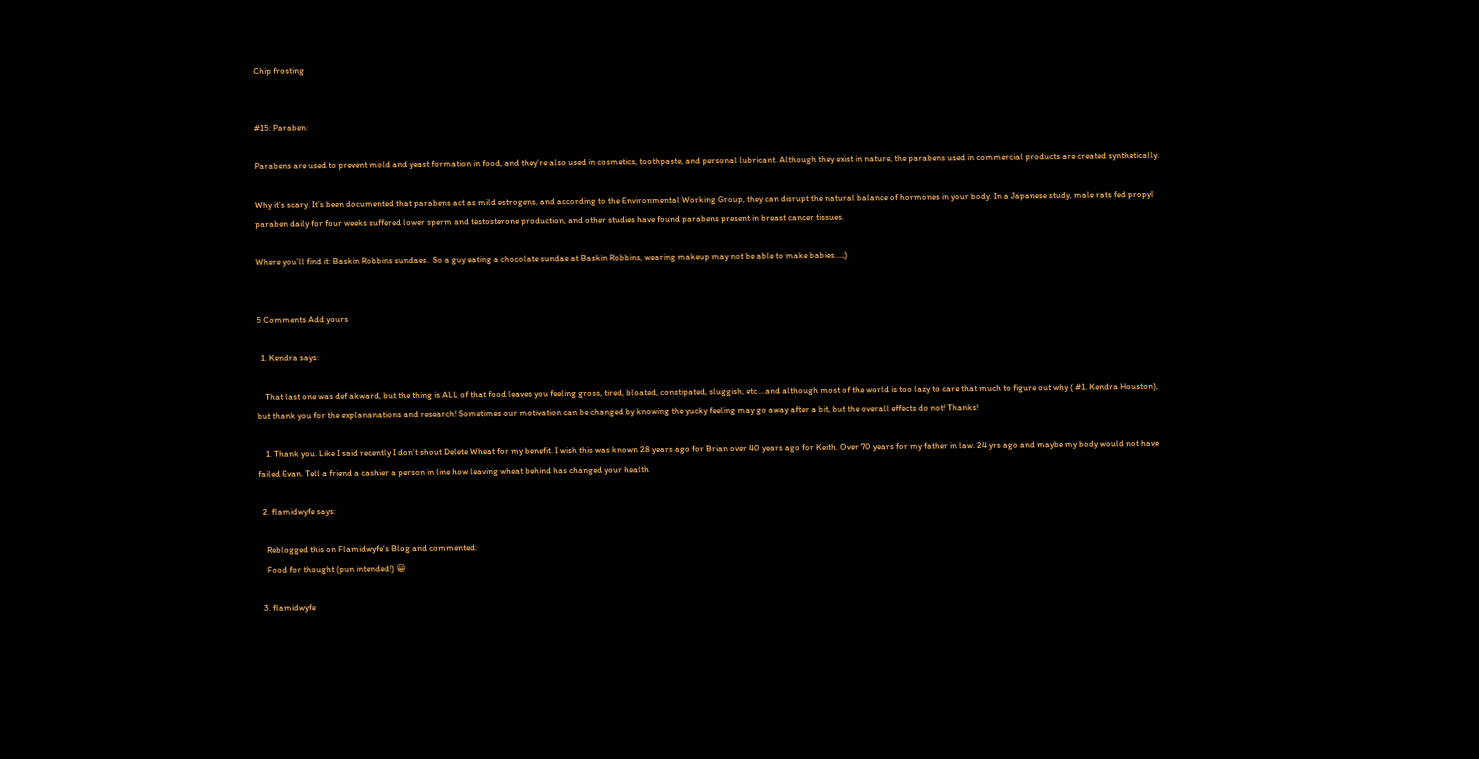Chip frosting


#15: Paraben:

Parabens are used to prevent mold and yeast formation in food, and they’re also used in cosmetics, toothpaste, and personal lubricant. Although they exist in nature, the parabens used in commercial products are created synthetically.

Why it’s scary: It’s been documented that parabens act as mild estrogens, and according to the Environmental Working Group, they can disrupt the natural balance of hormones in your body. In a Japanese study, male rats fed propyl paraben daily for four weeks suffered lower sperm and testosterone production, and other studies have found parabens present in breast cancer tissues.

Where you’ll find it: Baskin Robbins sundaes.  So a guy eating a chocolate sundae at Baskin Robbins, wearing makeup may not be able to make babies….;)


5 Comments Add yours

  1. Kendra says:

    That last one was def akward, but the thing is ALL of that food leaves you feeling gross, tired, bloated, constipated, sluggish, etc….and although most of the world is too lazy to care that much to figure out why ( #1. Kendra Houston), but thank you for the explananations and research! Sometimes our motivation can be changed by knowing the yucky feeling may go away after a bit, but the overall effects do not! Thanks!

    1. Thank you. Like I said recently I don’t shout Delete Wheat for my benefit. I wish this was known 28 years ago for Brian over 40 years ago for Keith. Over 70 years for my father in law. 24 yrs ago and maybe my body would not have failed Evan. Tell a friend a cashier a person in line how leaving wheat behind has changed your health

  2. flamidwyfe says:

    Reblogged this on Flamidwyfe's Blog and commented:
    Food for thought (pun intended!) 😀

  3. flamidwyfe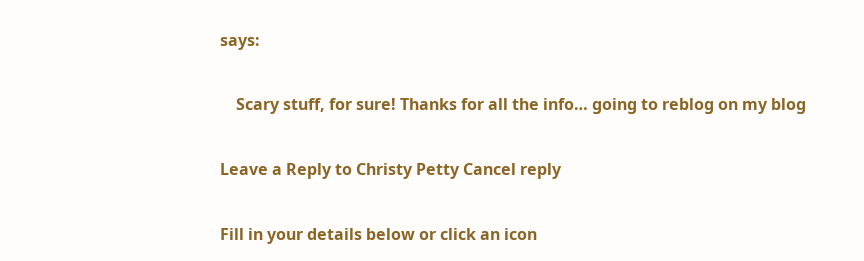says:

    Scary stuff, for sure! Thanks for all the info… going to reblog on my blog

Leave a Reply to Christy Petty Cancel reply

Fill in your details below or click an icon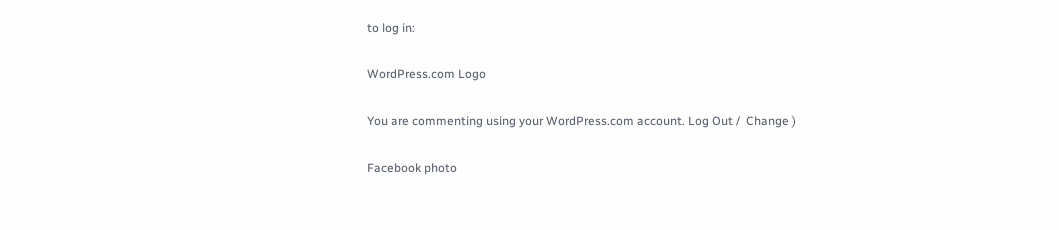to log in:

WordPress.com Logo

You are commenting using your WordPress.com account. Log Out /  Change )

Facebook photo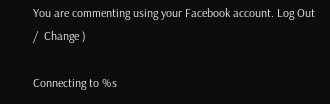You are commenting using your Facebook account. Log Out /  Change )

Connecting to %s